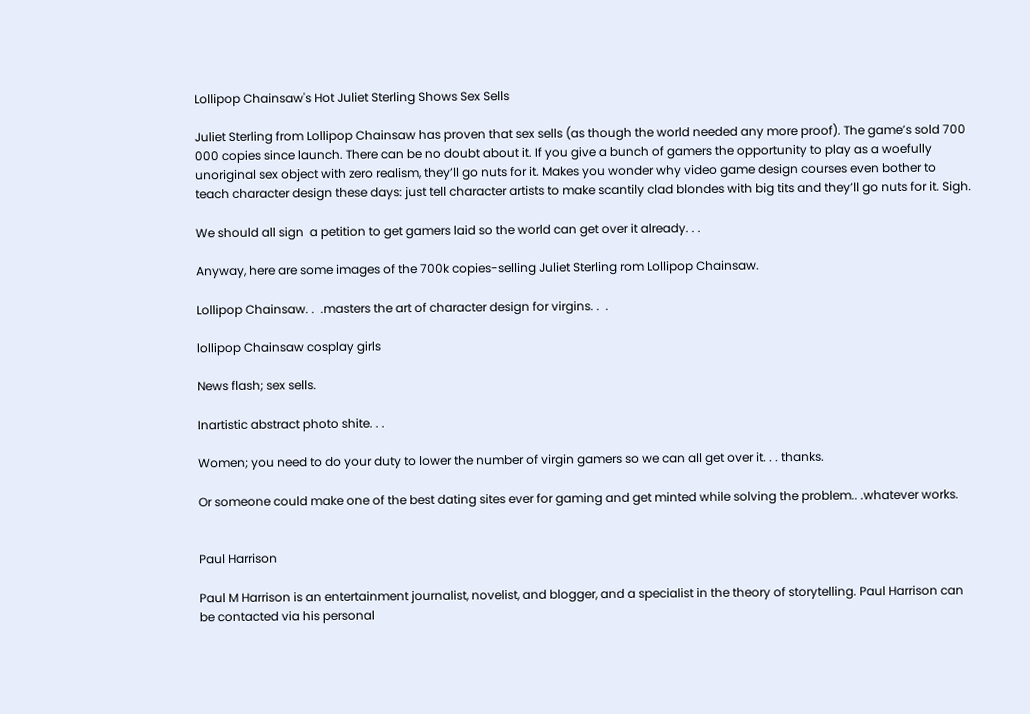Lollipop Chainsaw's Hot Juliet Sterling Shows Sex Sells

Juliet Sterling from Lollipop Chainsaw has proven that sex sells (as though the world needed any more proof). The game’s sold 700 000 copies since launch. There can be no doubt about it. If you give a bunch of gamers the opportunity to play as a woefully unoriginal sex object with zero realism, they’ll go nuts for it. Makes you wonder why video game design courses even bother to teach character design these days: just tell character artists to make scantily clad blondes with big tits and they’ll go nuts for it. Sigh.

We should all sign  a petition to get gamers laid so the world can get over it already. . .

Anyway, here are some images of the 700k copies-selling Juliet Sterling rom Lollipop Chainsaw.

Lollipop Chainsaw. .  .masters the art of character design for virgins. .  .

lollipop Chainsaw cosplay girls

News flash; sex sells.

Inartistic abstract photo shite. . .

Women; you need to do your duty to lower the number of virgin gamers so we can all get over it. . . thanks.

Or someone could make one of the best dating sites ever for gaming and get minted while solving the problem.. .whatever works.


Paul Harrison

Paul M Harrison is an entertainment journalist, novelist, and blogger, and a specialist in the theory of storytelling. Paul Harrison can be contacted via his personal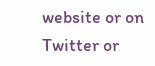website or on Twitter or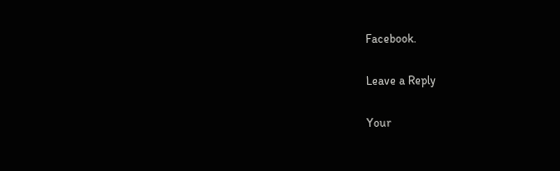Facebook.

Leave a Reply

Your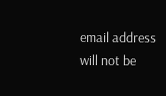email address will not be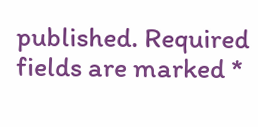published. Required fields are marked *